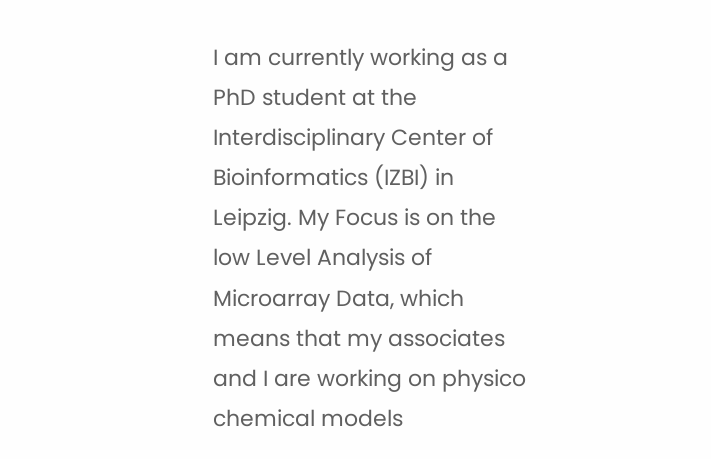I am currently working as a PhD student at the Interdisciplinary Center of Bioinformatics (IZBI) in Leipzig. My Focus is on the low Level Analysis of Microarray Data, which means that my associates and I are working on physico chemical models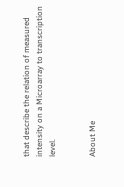that describe the relation of measured intensity on a Microarray to transcription level.


About Me